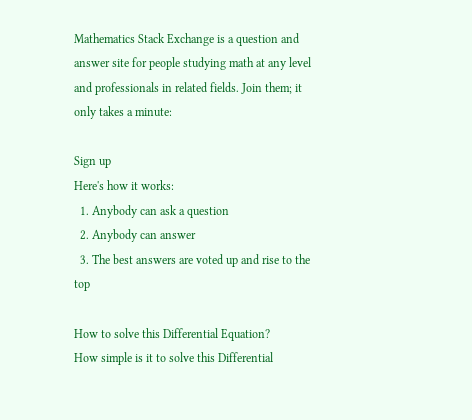Mathematics Stack Exchange is a question and answer site for people studying math at any level and professionals in related fields. Join them; it only takes a minute:

Sign up
Here's how it works:
  1. Anybody can ask a question
  2. Anybody can answer
  3. The best answers are voted up and rise to the top

How to solve this Differential Equation?
How simple is it to solve this Differential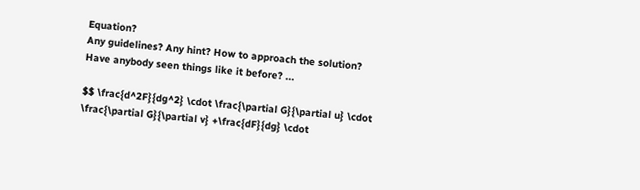Equation?
Any guidelines? Any hint? How to approach the solution?
Have anybody seen things like it before? ...

$$ \frac{d^2F}{dg^2} \cdot \frac{\partial G}{\partial u} \cdot \frac{\partial G}{\partial v} +\frac{dF}{dg} \cdot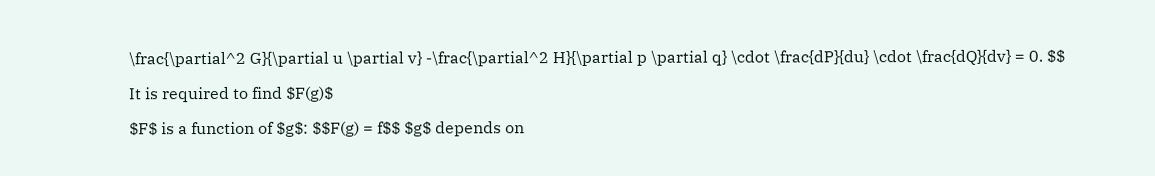\frac{\partial^2 G}{\partial u \partial v} -\frac{\partial^2 H}{\partial p \partial q} \cdot \frac{dP}{du} \cdot \frac{dQ}{dv} = 0. $$

It is required to find $F(g)$

$F$ is a function of $g$: $$F(g) = f$$ $g$ depends on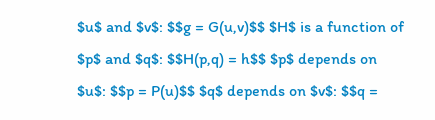$u$ and $v$: $$g = G(u,v)$$ $H$ is a function of $p$ and $q$: $$H(p,q) = h$$ $p$ depends on $u$: $$p = P(u)$$ $q$ depends on $v$: $$q =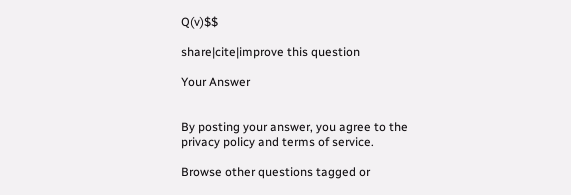Q(v)$$

share|cite|improve this question

Your Answer


By posting your answer, you agree to the privacy policy and terms of service.

Browse other questions tagged or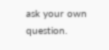ask your own question.